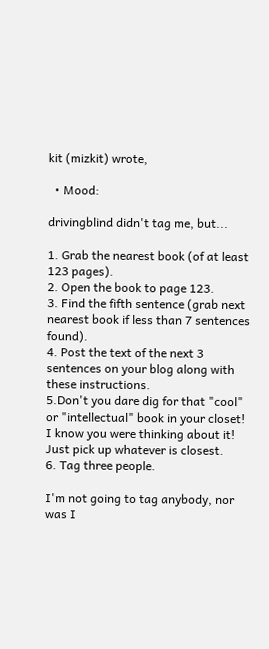kit (mizkit) wrote,

  • Mood:

drivingblind didn't tag me, but...

1. Grab the nearest book (of at least 123 pages).
2. Open the book to page 123.
3. Find the fifth sentence (grab next nearest book if less than 7 sentences found).
4. Post the text of the next 3 sentences on your blog along with these instructions.
5.Don't you dare dig for that "cool" or "intellectual" book in your closet! I know you were thinking about it! Just pick up whatever is closest.
6. Tag three people.

I'm not going to tag anybody, nor was I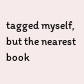tagged myself, but the nearest book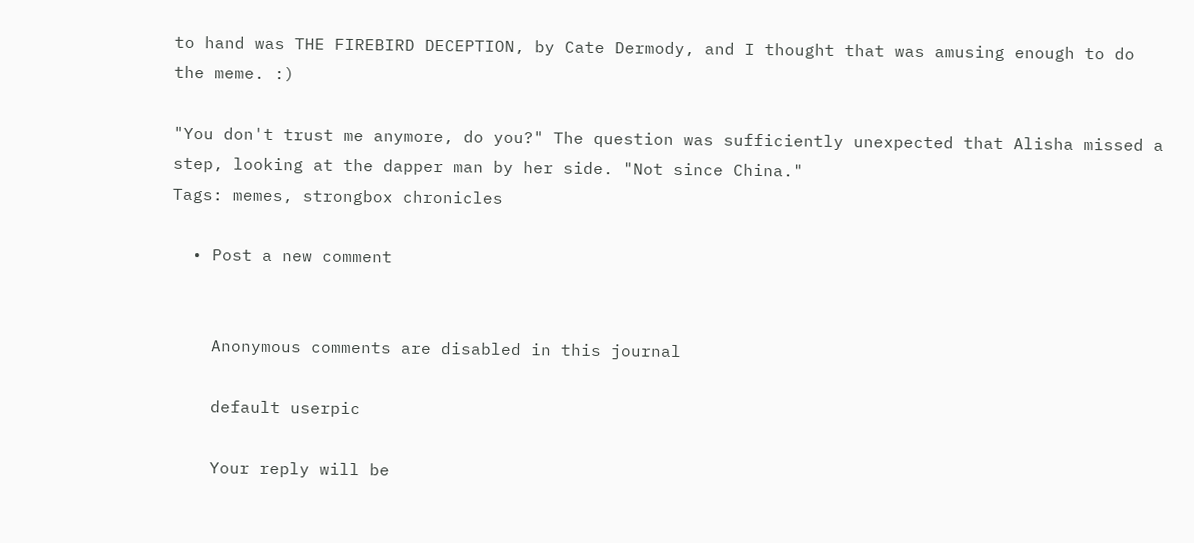to hand was THE FIREBIRD DECEPTION, by Cate Dermody, and I thought that was amusing enough to do the meme. :)

"You don't trust me anymore, do you?" The question was sufficiently unexpected that Alisha missed a step, looking at the dapper man by her side. "Not since China."
Tags: memes, strongbox chronicles

  • Post a new comment


    Anonymous comments are disabled in this journal

    default userpic

    Your reply will be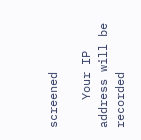screened

    Your IP address will be recorded